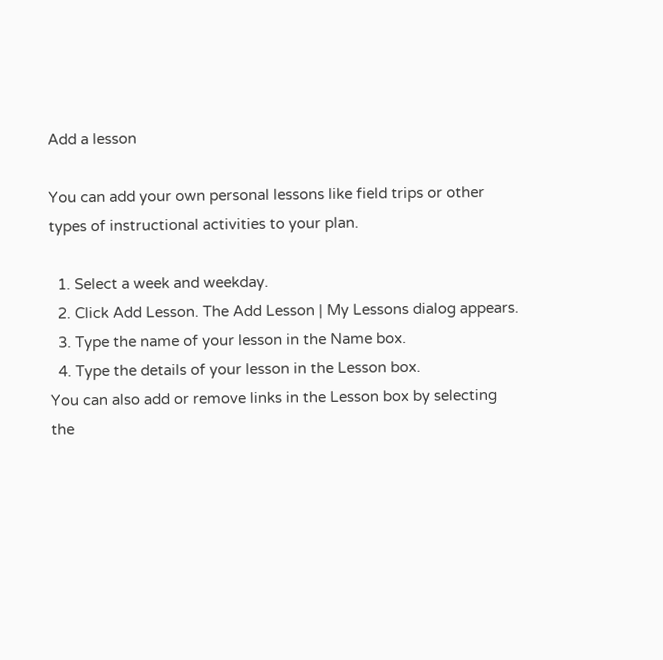Add a lesson

You can add your own personal lessons like field trips or other types of instructional activities to your plan.

  1. Select a week and weekday.
  2. Click Add Lesson. The Add Lesson | My Lessons dialog appears.
  3. Type the name of your lesson in the Name box.
  4. Type the details of your lesson in the Lesson box.
You can also add or remove links in the Lesson box by selecting the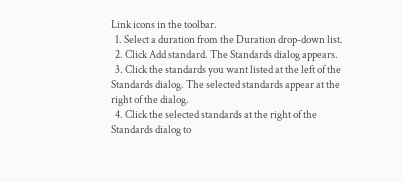Link icons in the toolbar.
  1. Select a duration from the Duration drop-down list.
  2. Click Add standard. The Standards dialog appears.
  3. Click the standards you want listed at the left of the Standards dialog. The selected standards appear at the right of the dialog.
  4. Click the selected standards at the right of the Standards dialog to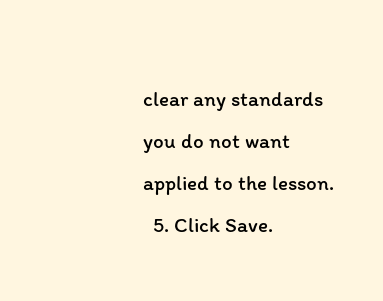clear any standards you do not want applied to the lesson.
  5. Click Save.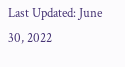Last Updated: June 30, 2022